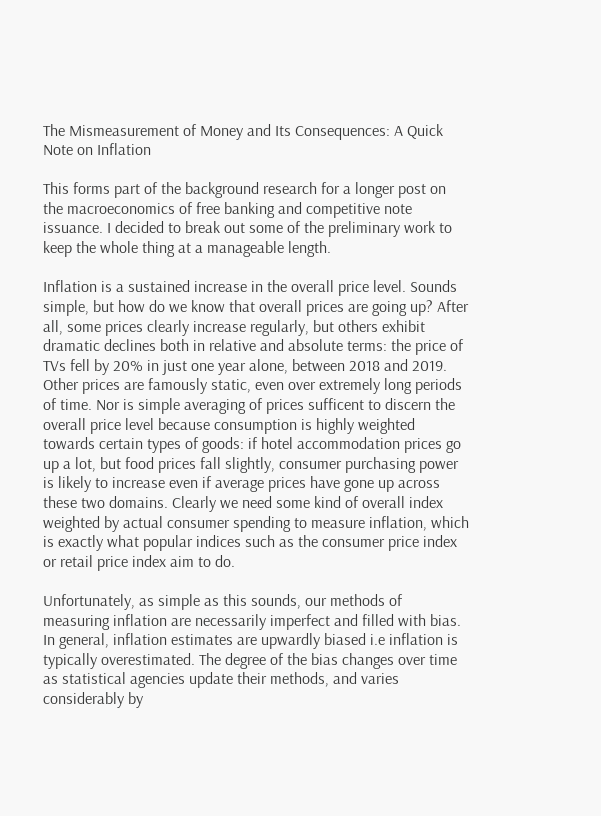The Mismeasurement of Money and Its Consequences: A Quick Note on Inflation

This forms part of the background research for a longer post on the macroeconomics of free banking and competitive note issuance. I decided to break out some of the preliminary work to keep the whole thing at a manageable length.

Inflation is a sustained increase in the overall price level. Sounds simple, but how do we know that overall prices are going up? After all, some prices clearly increase regularly, but others exhibit dramatic declines both in relative and absolute terms: the price of TVs fell by 20% in just one year alone, between 2018 and 2019. Other prices are famously static, even over extremely long periods of time. Nor is simple averaging of prices sufficent to discern the overall price level because consumption is highly weighted towards certain types of goods: if hotel accommodation prices go up a lot, but food prices fall slightly, consumer purchasing power is likely to increase even if average prices have gone up across these two domains. Clearly we need some kind of overall index weighted by actual consumer spending to measure inflation, which is exactly what popular indices such as the consumer price index or retail price index aim to do.

Unfortunately, as simple as this sounds, our methods of measuring inflation are necessarily imperfect and filled with bias. In general, inflation estimates are upwardly biased i.e inflation is typically overestimated. The degree of the bias changes over time as statistical agencies update their methods, and varies considerably by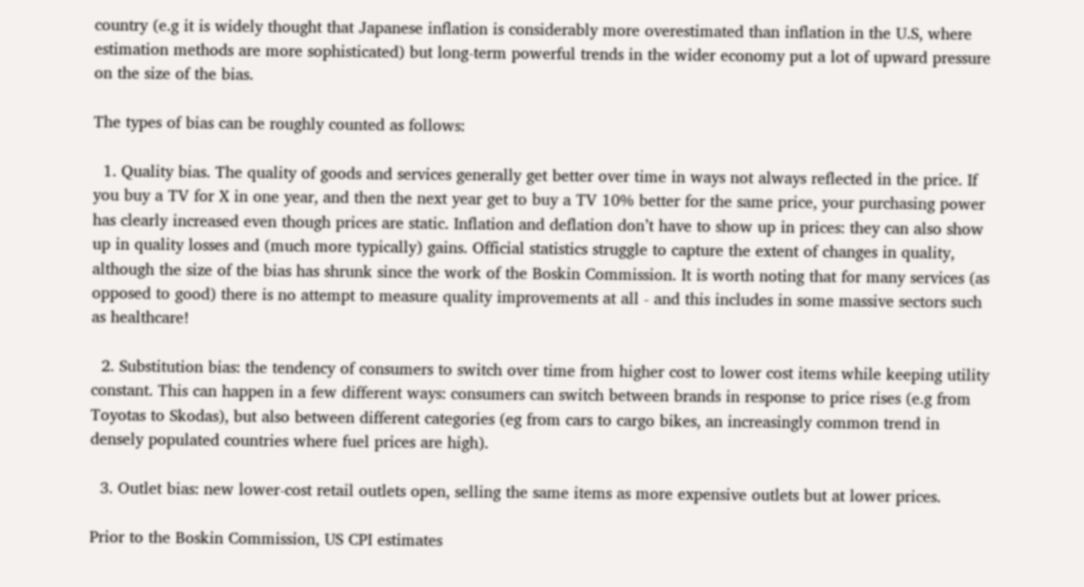country (e.g it is widely thought that Japanese inflation is considerably more overestimated than inflation in the U.S, where estimation methods are more sophisticated) but long-term powerful trends in the wider economy put a lot of upward pressure on the size of the bias.

The types of bias can be roughly counted as follows:

  1. Quality bias. The quality of goods and services generally get better over time in ways not always reflected in the price. If you buy a TV for X in one year, and then the next year get to buy a TV 10% better for the same price, your purchasing power has clearly increased even though prices are static. Inflation and deflation don’t have to show up in prices: they can also show up in quality losses and (much more typically) gains. Official statistics struggle to capture the extent of changes in quality, although the size of the bias has shrunk since the work of the Boskin Commission. It is worth noting that for many services (as opposed to good) there is no attempt to measure quality improvements at all - and this includes in some massive sectors such as healthcare!

  2. Substitution bias: the tendency of consumers to switch over time from higher cost to lower cost items while keeping utility constant. This can happen in a few different ways: consumers can switch between brands in response to price rises (e.g from Toyotas to Skodas), but also between different categories (eg from cars to cargo bikes, an increasingly common trend in densely populated countries where fuel prices are high).

  3. Outlet bias: new lower-cost retail outlets open, selling the same items as more expensive outlets but at lower prices.

Prior to the Boskin Commission, US CPI estimates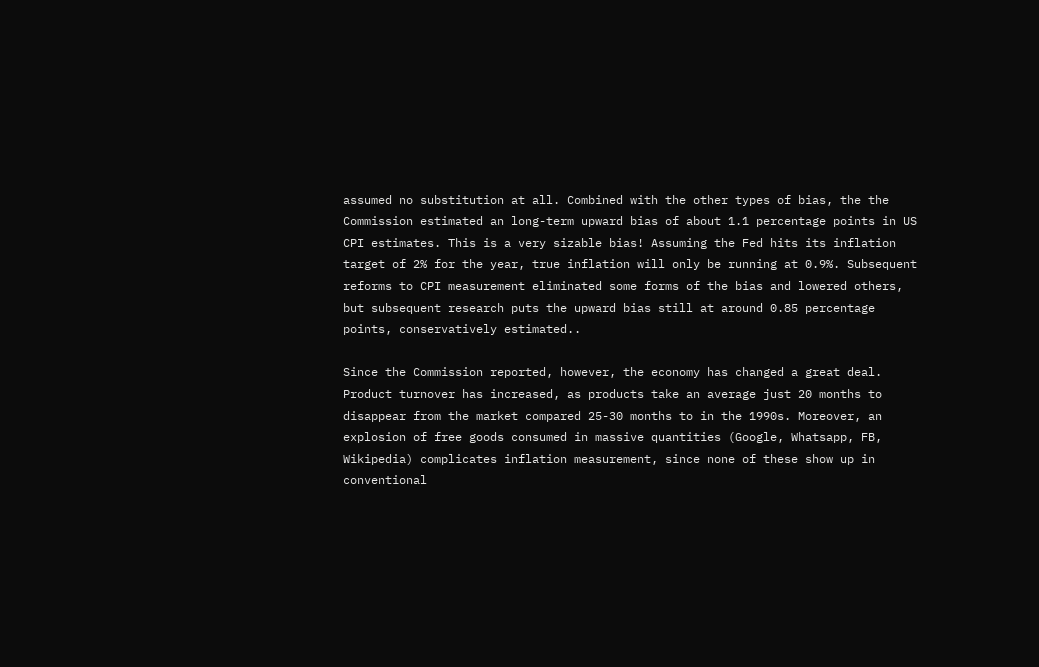assumed no substitution at all. Combined with the other types of bias, the the Commission estimated an long-term upward bias of about 1.1 percentage points in US CPI estimates. This is a very sizable bias! Assuming the Fed hits its inflation target of 2% for the year, true inflation will only be running at 0.9%. Subsequent reforms to CPI measurement eliminated some forms of the bias and lowered others, but subsequent research puts the upward bias still at around 0.85 percentage points, conservatively estimated..

Since the Commission reported, however, the economy has changed a great deal. Product turnover has increased, as products take an average just 20 months to disappear from the market compared 25-30 months to in the 1990s. Moreover, an explosion of free goods consumed in massive quantities (Google, Whatsapp, FB, Wikipedia) complicates inflation measurement, since none of these show up in conventional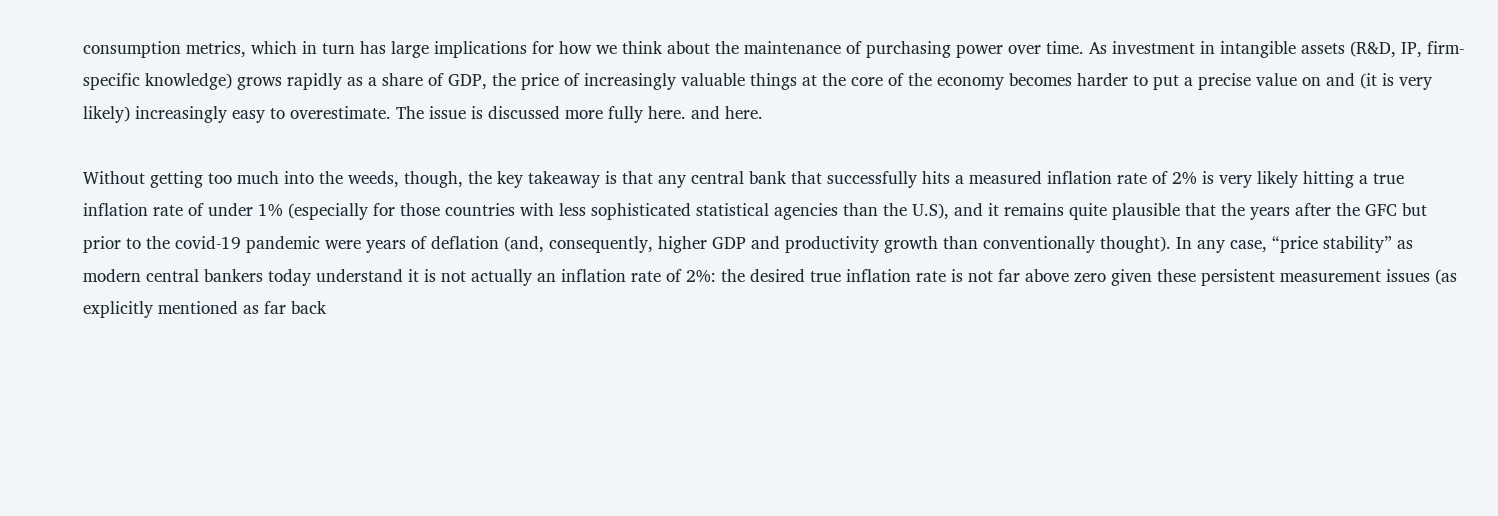consumption metrics, which in turn has large implications for how we think about the maintenance of purchasing power over time. As investment in intangible assets (R&D, IP, firm-specific knowledge) grows rapidly as a share of GDP, the price of increasingly valuable things at the core of the economy becomes harder to put a precise value on and (it is very likely) increasingly easy to overestimate. The issue is discussed more fully here. and here.

Without getting too much into the weeds, though, the key takeaway is that any central bank that successfully hits a measured inflation rate of 2% is very likely hitting a true inflation rate of under 1% (especially for those countries with less sophisticated statistical agencies than the U.S), and it remains quite plausible that the years after the GFC but prior to the covid-19 pandemic were years of deflation (and, consequently, higher GDP and productivity growth than conventionally thought). In any case, “price stability” as modern central bankers today understand it is not actually an inflation rate of 2%: the desired true inflation rate is not far above zero given these persistent measurement issues (as explicitly mentioned as far back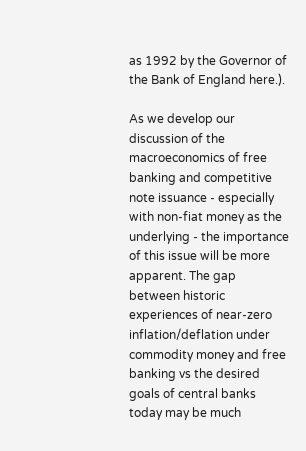as 1992 by the Governor of the Bank of England here.).

As we develop our discussion of the macroeconomics of free banking and competitive note issuance - especially with non-fiat money as the underlying - the importance of this issue will be more apparent. The gap between historic experiences of near-zero inflation/deflation under commodity money and free banking vs the desired goals of central banks today may be much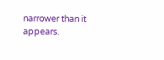narrower than it appears.